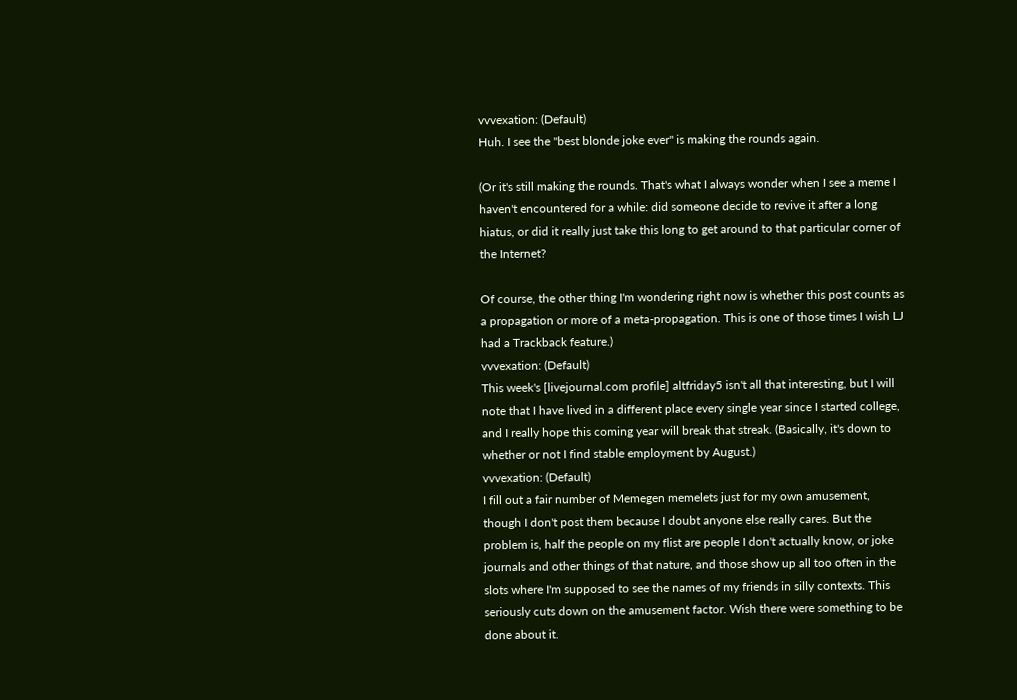vvvexation: (Default)
Huh. I see the "best blonde joke ever" is making the rounds again.

(Or it's still making the rounds. That's what I always wonder when I see a meme I haven't encountered for a while: did someone decide to revive it after a long hiatus, or did it really just take this long to get around to that particular corner of the Internet?

Of course, the other thing I'm wondering right now is whether this post counts as a propagation or more of a meta-propagation. This is one of those times I wish LJ had a Trackback feature.)
vvvexation: (Default)
This week's [livejournal.com profile] altfriday5 isn't all that interesting, but I will note that I have lived in a different place every single year since I started college, and I really hope this coming year will break that streak. (Basically, it's down to whether or not I find stable employment by August.)
vvvexation: (Default)
I fill out a fair number of Memegen memelets just for my own amusement, though I don't post them because I doubt anyone else really cares. But the problem is, half the people on my flist are people I don't actually know, or joke journals and other things of that nature, and those show up all too often in the slots where I'm supposed to see the names of my friends in silly contexts. This seriously cuts down on the amusement factor. Wish there were something to be done about it.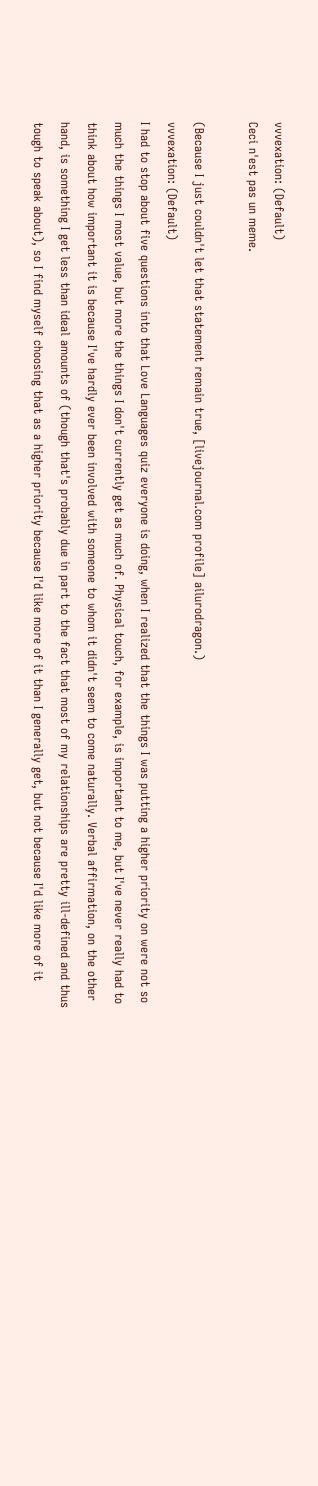vvvexation: (Default)
Ceci n'est pas un meme.

(Because I just couldn't let that statement remain true, [livejournal.com profile] ailurodragon.)
vvvexation: (Default)
I had to stop about five questions into that Love Languages quiz everyone is doing, when I realized that the things I was putting a higher priority on were not so much the things I most value, but more the things I don't currently get as much of. Physical touch, for example, is important to me, but I've never really had to think about how important it is because I've hardly ever been involved with someone to whom it didn't seem to come naturally. Verbal affirmation, on the other hand, is something I get less than ideal amounts of (though that's probably due in part to the fact that most of my relationships are pretty ill-defined and thus tough to speak about), so I find myself choosing that as a higher priority because I'd like more of it than I generally get, but not because I'd like more of it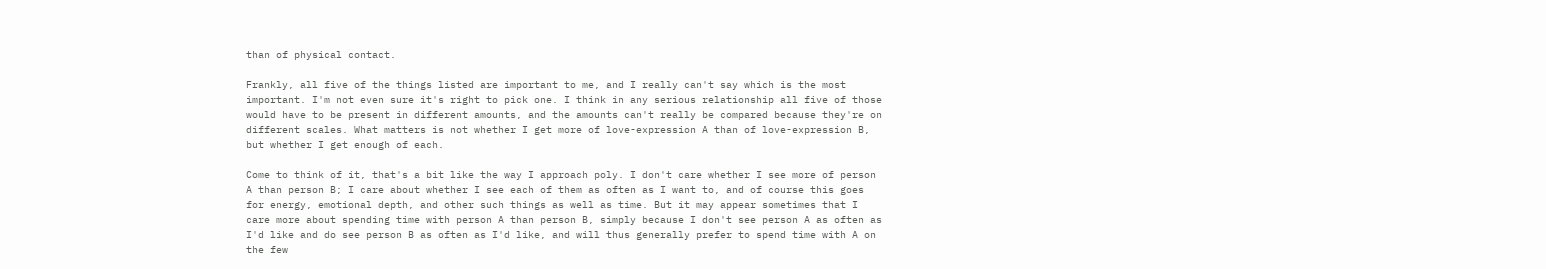than of physical contact.

Frankly, all five of the things listed are important to me, and I really can't say which is the most important. I'm not even sure it's right to pick one. I think in any serious relationship all five of those would have to be present in different amounts, and the amounts can't really be compared because they're on different scales. What matters is not whether I get more of love-expression A than of love-expression B, but whether I get enough of each.

Come to think of it, that's a bit like the way I approach poly. I don't care whether I see more of person A than person B; I care about whether I see each of them as often as I want to, and of course this goes for energy, emotional depth, and other such things as well as time. But it may appear sometimes that I care more about spending time with person A than person B, simply because I don't see person A as often as I'd like and do see person B as often as I'd like, and will thus generally prefer to spend time with A on the few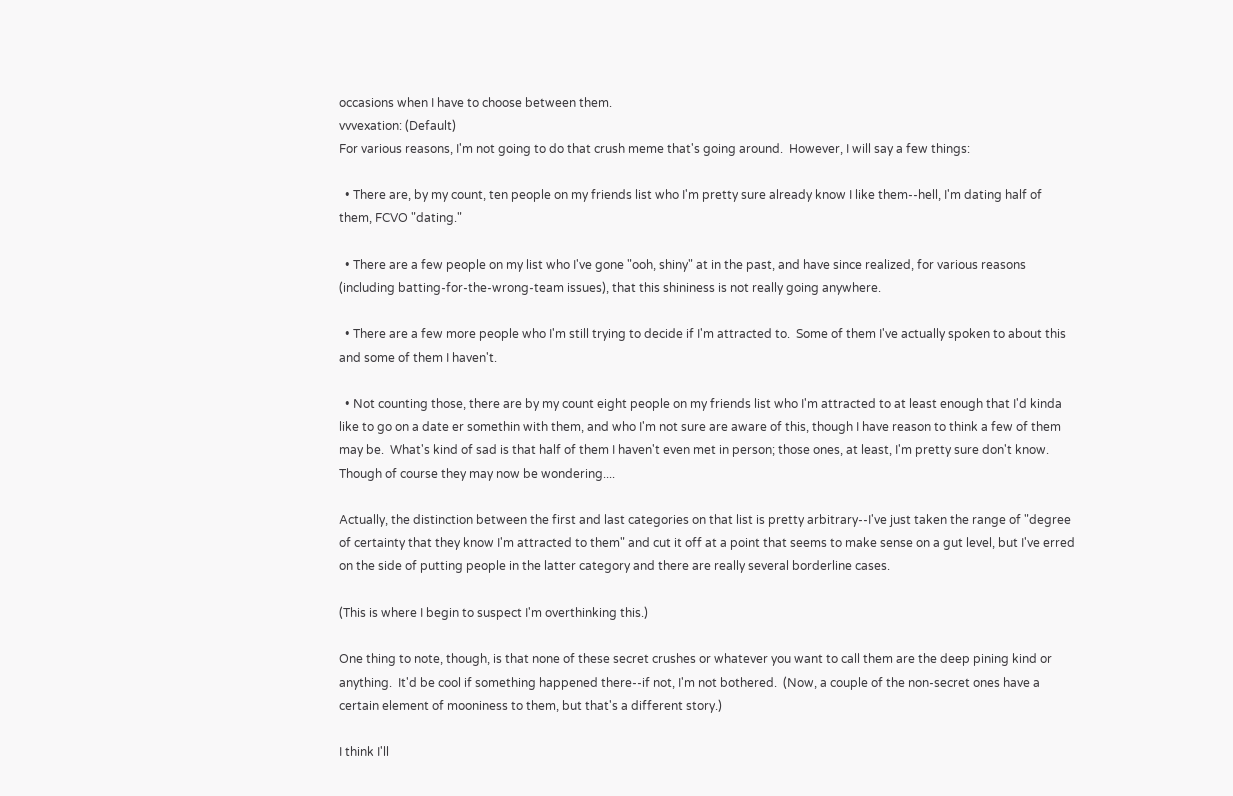occasions when I have to choose between them.
vvvexation: (Default)
For various reasons, I'm not going to do that crush meme that's going around.  However, I will say a few things:

  • There are, by my count, ten people on my friends list who I'm pretty sure already know I like them--hell, I'm dating half of them, FCVO "dating."

  • There are a few people on my list who I've gone "ooh, shiny" at in the past, and have since realized, for various reasons (including batting-for-the-wrong-team issues), that this shininess is not really going anywhere.

  • There are a few more people who I'm still trying to decide if I'm attracted to.  Some of them I've actually spoken to about this and some of them I haven't.

  • Not counting those, there are by my count eight people on my friends list who I'm attracted to at least enough that I'd kinda like to go on a date er somethin with them, and who I'm not sure are aware of this, though I have reason to think a few of them may be.  What's kind of sad is that half of them I haven't even met in person; those ones, at least, I'm pretty sure don't know.  Though of course they may now be wondering....

Actually, the distinction between the first and last categories on that list is pretty arbitrary--I've just taken the range of "degree of certainty that they know I'm attracted to them" and cut it off at a point that seems to make sense on a gut level, but I've erred on the side of putting people in the latter category and there are really several borderline cases.

(This is where I begin to suspect I'm overthinking this.)

One thing to note, though, is that none of these secret crushes or whatever you want to call them are the deep pining kind or anything.  It'd be cool if something happened there--if not, I'm not bothered.  (Now, a couple of the non-secret ones have a certain element of mooniness to them, but that's a different story.)

I think I'll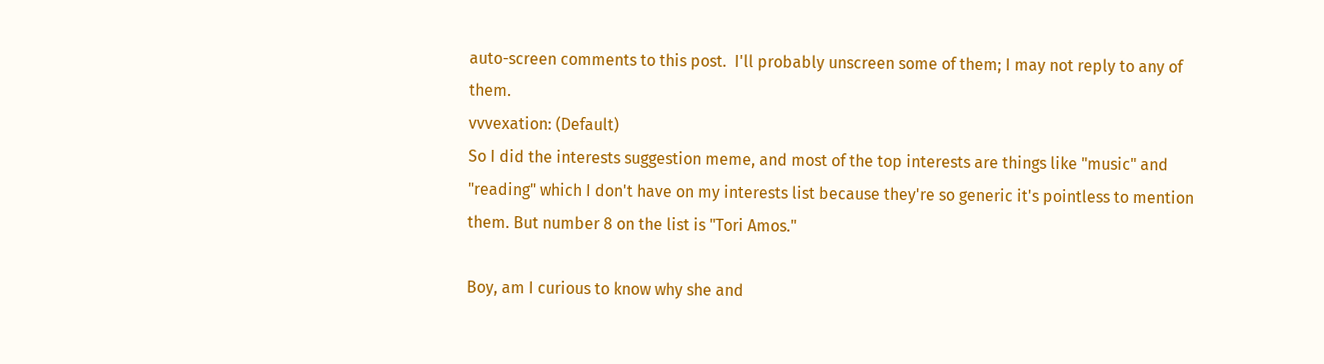auto-screen comments to this post.  I'll probably unscreen some of them; I may not reply to any of them.
vvvexation: (Default)
So I did the interests suggestion meme, and most of the top interests are things like "music" and "reading" which I don't have on my interests list because they're so generic it's pointless to mention them. But number 8 on the list is "Tori Amos."

Boy, am I curious to know why she and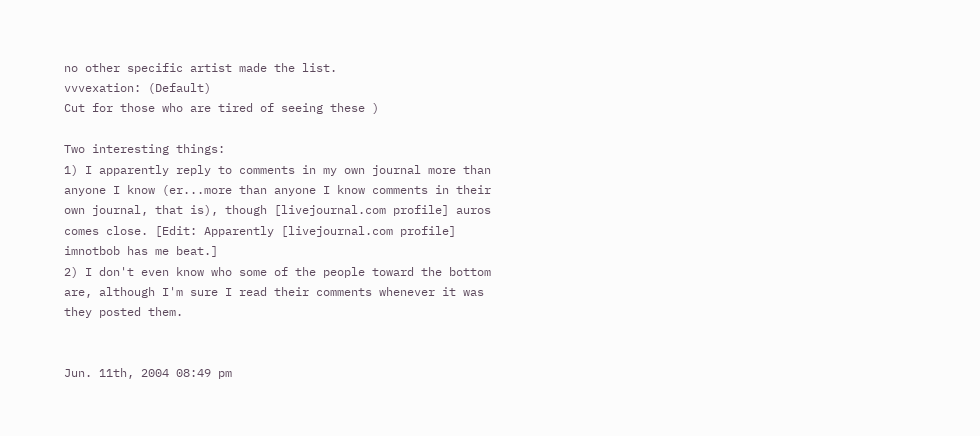no other specific artist made the list.
vvvexation: (Default)
Cut for those who are tired of seeing these )

Two interesting things:
1) I apparently reply to comments in my own journal more than anyone I know (er...more than anyone I know comments in their own journal, that is), though [livejournal.com profile] auros comes close. [Edit: Apparently [livejournal.com profile] imnotbob has me beat.]
2) I don't even know who some of the people toward the bottom are, although I'm sure I read their comments whenever it was they posted them.


Jun. 11th, 2004 08:49 pm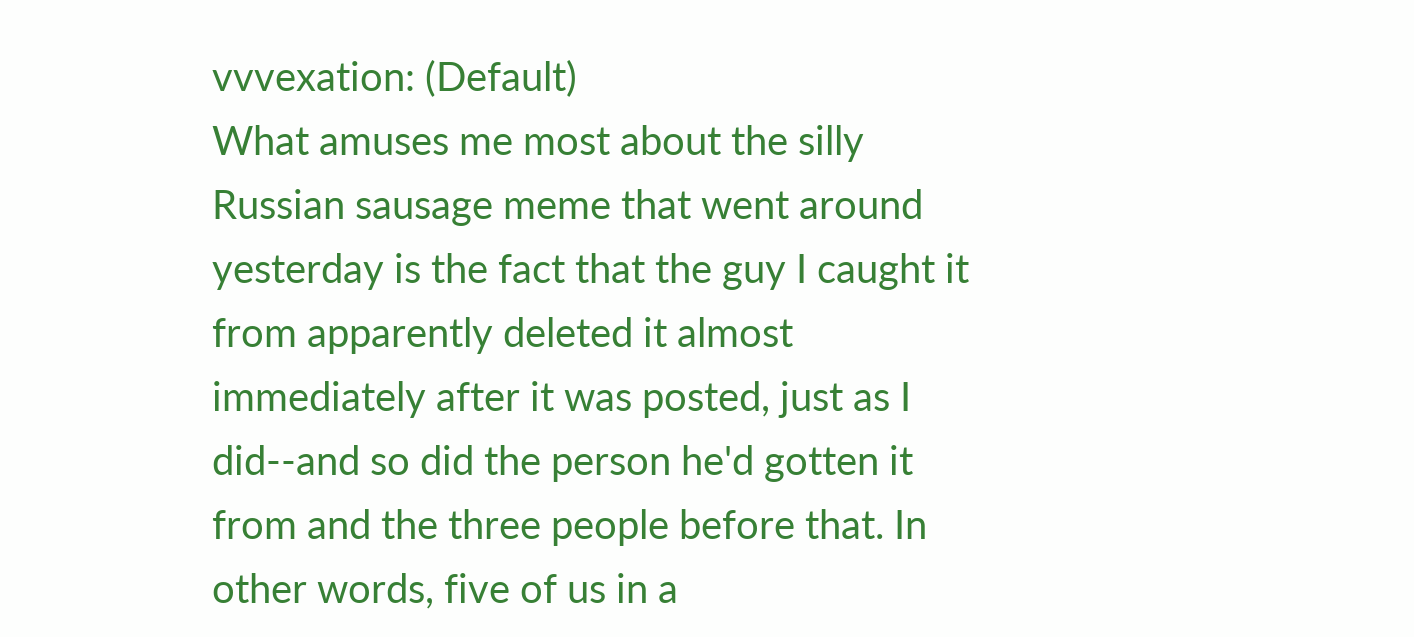vvvexation: (Default)
What amuses me most about the silly Russian sausage meme that went around yesterday is the fact that the guy I caught it from apparently deleted it almost immediately after it was posted, just as I did--and so did the person he'd gotten it from and the three people before that. In other words, five of us in a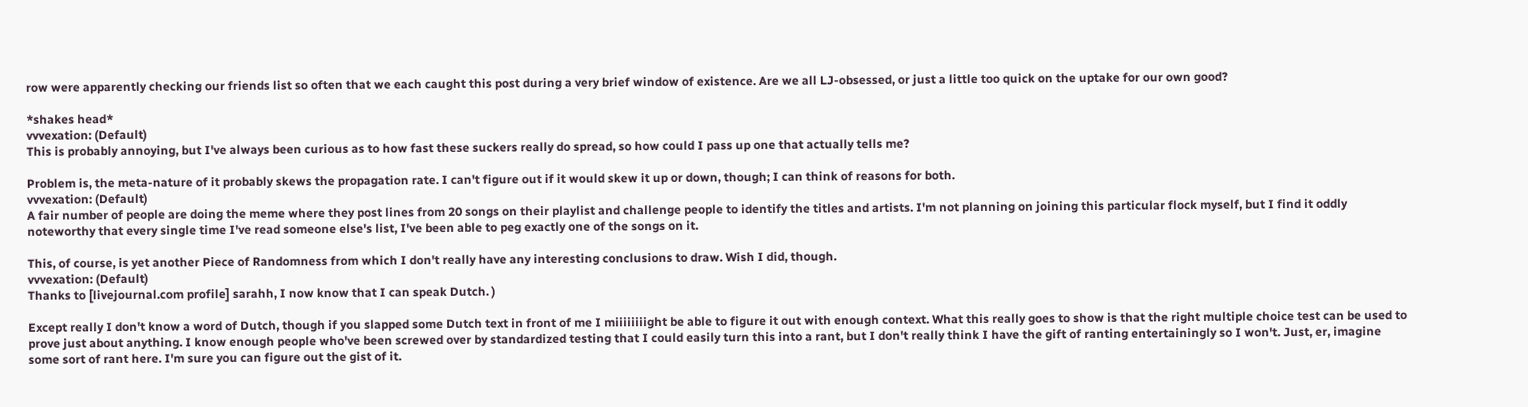row were apparently checking our friends list so often that we each caught this post during a very brief window of existence. Are we all LJ-obsessed, or just a little too quick on the uptake for our own good?

*shakes head*
vvvexation: (Default)
This is probably annoying, but I've always been curious as to how fast these suckers really do spread, so how could I pass up one that actually tells me?

Problem is, the meta-nature of it probably skews the propagation rate. I can't figure out if it would skew it up or down, though; I can think of reasons for both.
vvvexation: (Default)
A fair number of people are doing the meme where they post lines from 20 songs on their playlist and challenge people to identify the titles and artists. I'm not planning on joining this particular flock myself, but I find it oddly noteworthy that every single time I've read someone else's list, I've been able to peg exactly one of the songs on it.

This, of course, is yet another Piece of Randomness from which I don't really have any interesting conclusions to draw. Wish I did, though.
vvvexation: (Default)
Thanks to [livejournal.com profile] sarahh, I now know that I can speak Dutch. )

Except really I don't know a word of Dutch, though if you slapped some Dutch text in front of me I miiiiiiiight be able to figure it out with enough context. What this really goes to show is that the right multiple choice test can be used to prove just about anything. I know enough people who've been screwed over by standardized testing that I could easily turn this into a rant, but I don't really think I have the gift of ranting entertainingly so I won't. Just, er, imagine some sort of rant here. I'm sure you can figure out the gist of it.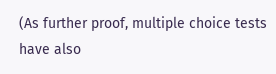(As further proof, multiple choice tests have also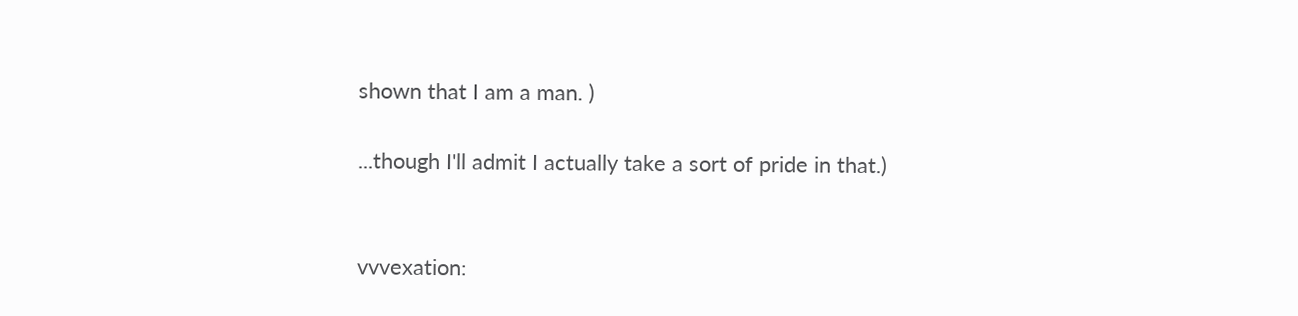shown that I am a man. )

...though I'll admit I actually take a sort of pride in that.)


vvvexation: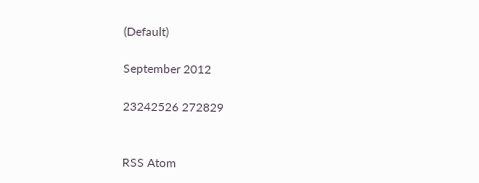(Default)

September 2012

23242526 272829


RSS Atom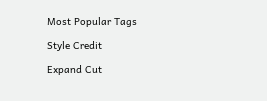Most Popular Tags

Style Credit

Expand Cut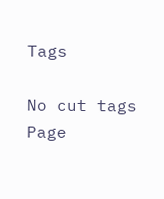Tags

No cut tags
Page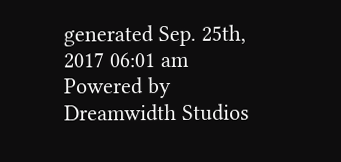generated Sep. 25th, 2017 06:01 am
Powered by Dreamwidth Studios